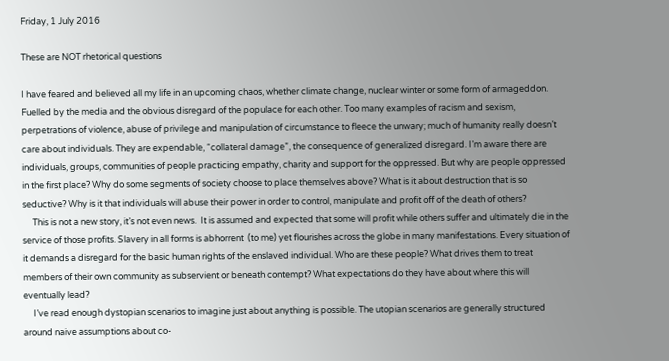Friday, 1 July 2016

These are NOT rhetorical questions

I have feared and believed all my life in an upcoming chaos, whether climate change, nuclear winter or some form of armageddon. Fuelled by the media and the obvious disregard of the populace for each other. Too many examples of racism and sexism, perpetrations of violence, abuse of privilege and manipulation of circumstance to fleece the unwary; much of humanity really doesn’t care about individuals. They are expendable, “collateral damage”, the consequence of generalized disregard. I’m aware there are individuals, groups, communities of people practicing empathy, charity and support for the oppressed. But why are people oppressed in the first place? Why do some segments of society choose to place themselves above? What is it about destruction that is so seductive? Why is it that individuals will abuse their power in order to control, manipulate and profit off of the death of others?
     This is not a new story, it’s not even news.  It is assumed and expected that some will profit while others suffer and ultimately die in the service of those profits. Slavery in all forms is abhorrent  (to me) yet flourishes across the globe in many manifestations. Every situation of it demands a disregard for the basic human rights of the enslaved individual. Who are these people? What drives them to treat members of their own community as subservient or beneath contempt? What expectations do they have about where this will eventually lead?
     I’ve read enough dystopian scenarios to imagine just about anything is possible. The utopian scenarios are generally structured around naive assumptions about co-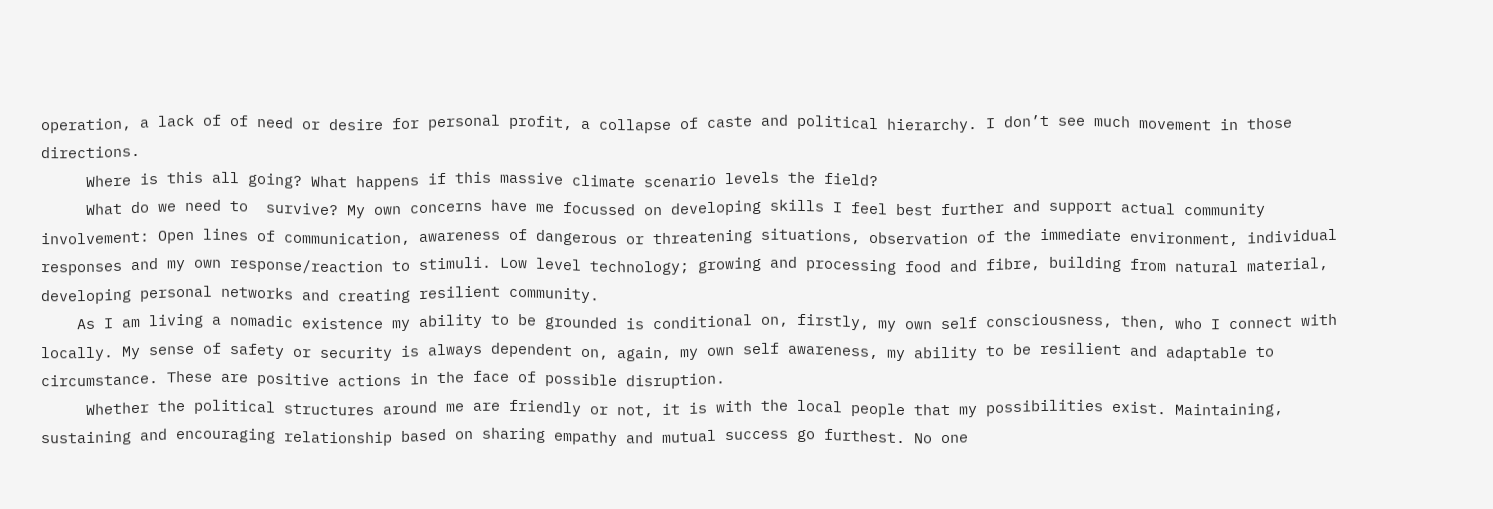operation, a lack of of need or desire for personal profit, a collapse of caste and political hierarchy. I don’t see much movement in those directions.
     Where is this all going? What happens if this massive climate scenario levels the field?
     What do we need to  survive? My own concerns have me focussed on developing skills I feel best further and support actual community involvement: Open lines of communication, awareness of dangerous or threatening situations, observation of the immediate environment, individual responses and my own response/reaction to stimuli. Low level technology; growing and processing food and fibre, building from natural material, developing personal networks and creating resilient community.
    As I am living a nomadic existence my ability to be grounded is conditional on, firstly, my own self consciousness, then, who I connect with locally. My sense of safety or security is always dependent on, again, my own self awareness, my ability to be resilient and adaptable to circumstance. These are positive actions in the face of possible disruption.
     Whether the political structures around me are friendly or not, it is with the local people that my possibilities exist. Maintaining, sustaining and encouraging relationship based on sharing empathy and mutual success go furthest. No one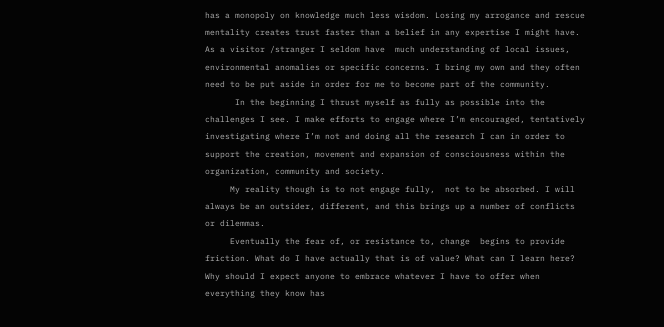has a monopoly on knowledge much less wisdom. Losing my arrogance and rescue mentality creates trust faster than a belief in any expertise I might have. As a visitor /stranger I seldom have  much understanding of local issues, environmental anomalies or specific concerns. I bring my own and they often need to be put aside in order for me to become part of the community.
      In the beginning I thrust myself as fully as possible into the challenges I see. I make efforts to engage where I’m encouraged, tentatively investigating where I’m not and doing all the research I can in order to support the creation, movement and expansion of consciousness within the organization, community and society.
     My reality though is to not engage fully,  not to be absorbed. I will always be an outsider, different, and this brings up a number of conflicts or dilemmas.
     Eventually the fear of, or resistance to, change  begins to provide friction. What do I have actually that is of value? What can I learn here? Why should I expect anyone to embrace whatever I have to offer when everything they know has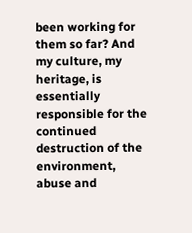been working for them so far? And my culture, my  heritage, is essentially responsible for the continued destruction of the environment, abuse and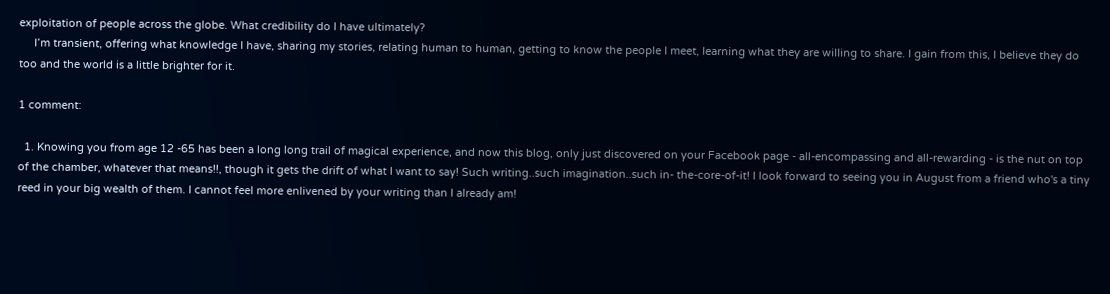exploitation of people across the globe. What credibility do I have ultimately?
     I’m transient, offering what knowledge I have, sharing my stories, relating human to human, getting to know the people I meet, learning what they are willing to share. I gain from this, I believe they do too and the world is a little brighter for it.

1 comment:

  1. Knowing you from age 12 -65 has been a long long trail of magical experience, and now this blog, only just discovered on your Facebook page - all-encompassing and all-rewarding - is the nut on top of the chamber, whatever that means!!, though it gets the drift of what I want to say! Such writing..such imagination..such in- the-core-of-it! I look forward to seeing you in August from a friend who's a tiny reed in your big wealth of them. I cannot feel more enlivened by your writing than I already am!